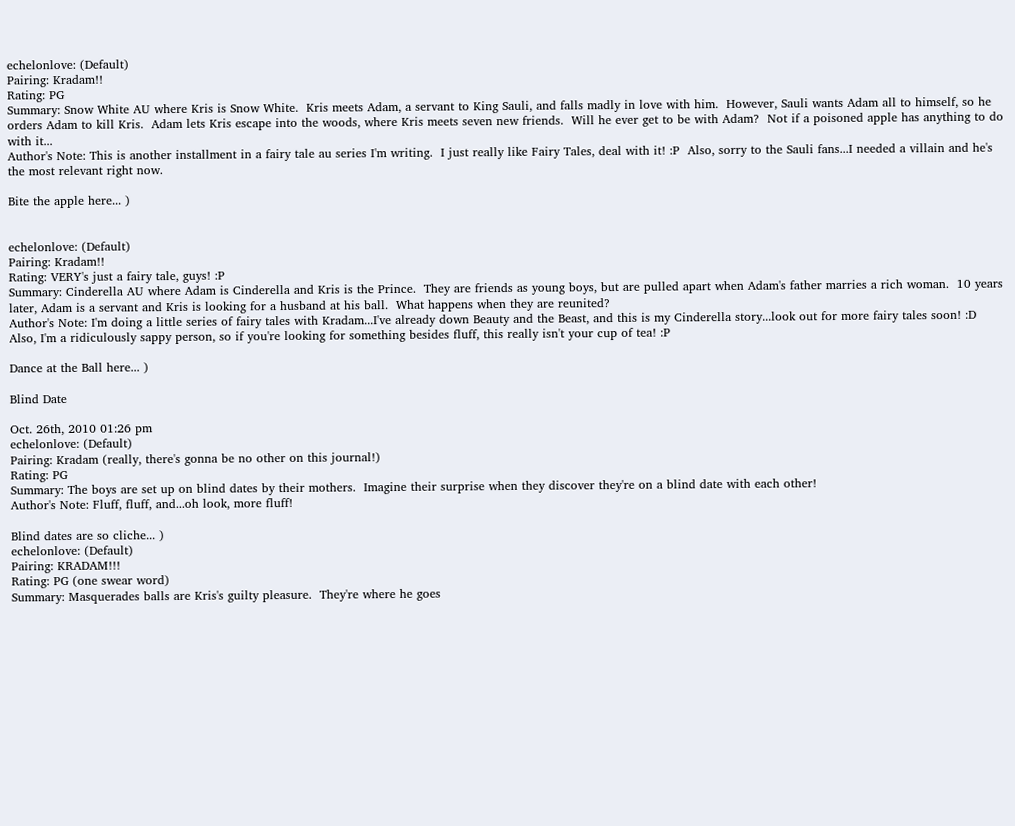echelonlove: (Default)
Pairing: Kradam!!
Rating: PG
Summary: Snow White AU where Kris is Snow White.  Kris meets Adam, a servant to King Sauli, and falls madly in love with him.  However, Sauli wants Adam all to himself, so he orders Adam to kill Kris.  Adam lets Kris escape into the woods, where Kris meets seven new friends.  Will he ever get to be with Adam?  Not if a poisoned apple has anything to do with it...
Author's Note: This is another installment in a fairy tale au series I'm writing.  I just really like Fairy Tales, deal with it! :P  Also, sorry to the Sauli fans...I needed a villain and he's the most relevant right now.

Bite the apple here... )


echelonlove: (Default)
Pairing: Kradam!!
Rating: VERY's just a fairy tale, guys! :P
Summary: Cinderella AU where Adam is Cinderella and Kris is the Prince.  They are friends as young boys, but are pulled apart when Adam's father marries a rich woman.  10 years later, Adam is a servant and Kris is looking for a husband at his ball.  What happens when they are reunited?
Author's Note: I'm doing a little series of fairy tales with Kradam...I've already down Beauty and the Beast, and this is my Cinderella story...look out for more fairy tales soon! :D  Also, I'm a ridiculously sappy person, so if you're looking for something besides fluff, this really isn't your cup of tea! :P

Dance at the Ball here... )

Blind Date

Oct. 26th, 2010 01:26 pm
echelonlove: (Default)
Pairing: Kradam (really, there's gonna be no other on this journal!)
Rating: PG
Summary: The boys are set up on blind dates by their mothers.  Imagine their surprise when they discover they're on a blind date with each other!
Author's Note: Fluff, fluff, and...oh look, more fluff!

Blind dates are so cliche... )
echelonlove: (Default)
Pairing: KRADAM!!!
Rating: PG (one swear word)
Summary: Masquerades balls are Kris's guilty pleasure.  They're where he goes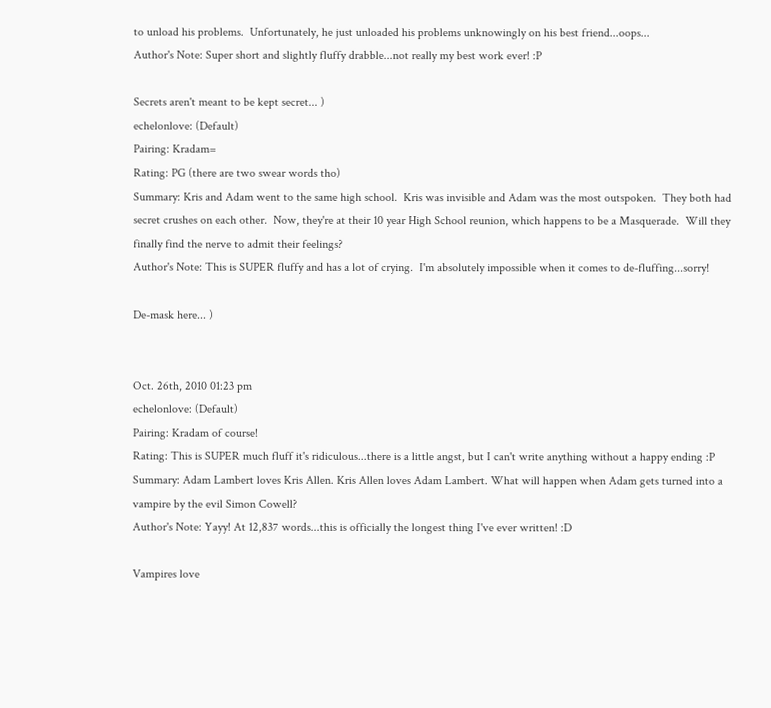to unload his problems.  Unfortunately, he just unloaded his problems unknowingly on his best friend...oops...
Author's Note: Super short and slightly fluffy drabble...not really my best work ever! :P

Secrets aren't meant to be kept secret... )
echelonlove: (Default)
Pairing: Kradam=
Rating: PG (there are two swear words tho)
Summary: Kris and Adam went to the same high school.  Kris was invisible and Adam was the most outspoken.  They both had secret crushes on each other.  Now, they're at their 10 year High School reunion, which happens to be a Masquerade.  Will they finally find the nerve to admit their feelings?
Author's Note: This is SUPER fluffy and has a lot of crying.  I'm absolutely impossible when it comes to de-fluffing...sorry!

De-mask here... )


Oct. 26th, 2010 01:23 pm
echelonlove: (Default)
Pairing: Kradam of course!
Rating: This is SUPER much fluff it's ridiculous...there is a little angst, but I can't write anything without a happy ending :P
Summary: Adam Lambert loves Kris Allen. Kris Allen loves Adam Lambert. What will happen when Adam gets turned into a vampire by the evil Simon Cowell?
Author's Note: Yayy! At 12,837 words...this is officially the longest thing I've ever written! :D

Vampires love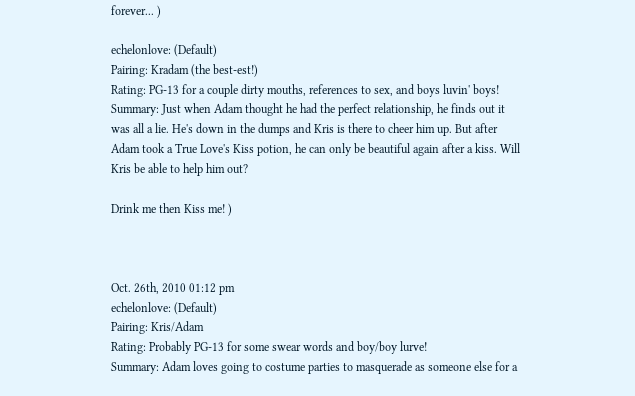forever... )

echelonlove: (Default)
Pairing: Kradam (the best-est!)
Rating: PG-13 for a couple dirty mouths, references to sex, and boys luvin' boys!
Summary: Just when Adam thought he had the perfect relationship, he finds out it was all a lie. He's down in the dumps and Kris is there to cheer him up. But after Adam took a True Love's Kiss potion, he can only be beautiful again after a kiss. Will Kris be able to help him out?

Drink me then Kiss me! )



Oct. 26th, 2010 01:12 pm
echelonlove: (Default)
Pairing: Kris/Adam
Rating: Probably PG-13 for some swear words and boy/boy lurve!
Summary: Adam loves going to costume parties to masquerade as someone else for a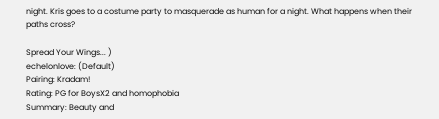night. Kris goes to a costume party to masquerade as human for a night. What happens when their paths cross?

Spread Your Wings... )
echelonlove: (Default)
Pairing: Kradam!
Rating: PG for BoysX2 and homophobia
Summary: Beauty and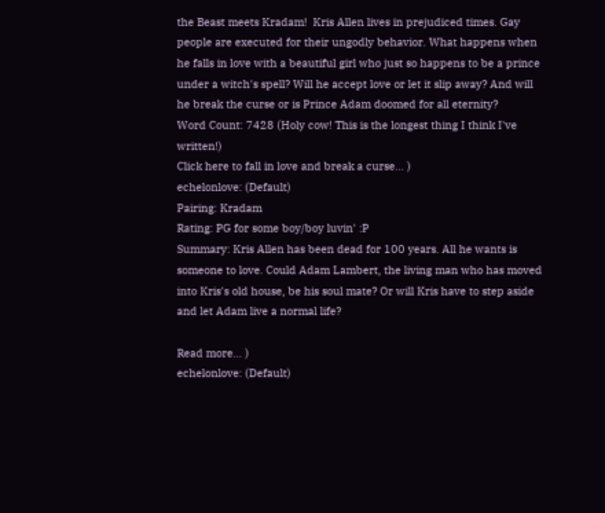the Beast meets Kradam!  Kris Allen lives in prejudiced times. Gay people are executed for their ungodly behavior. What happens when he falls in love with a beautiful girl who just so happens to be a prince under a witch's spell? Will he accept love or let it slip away? And will he break the curse or is Prince Adam doomed for all eternity?
Word Count: 7428 (Holy cow! This is the longest thing I think I've written!)
Click here to fall in love and break a curse... )
echelonlove: (Default)
Pairing: Kradam
Rating: PG for some boy/boy luvin' :P
Summary: Kris Allen has been dead for 100 years. All he wants is someone to love. Could Adam Lambert, the living man who has moved into Kris's old house, be his soul mate? Or will Kris have to step aside and let Adam live a normal life?

Read more... )
echelonlove: (Default)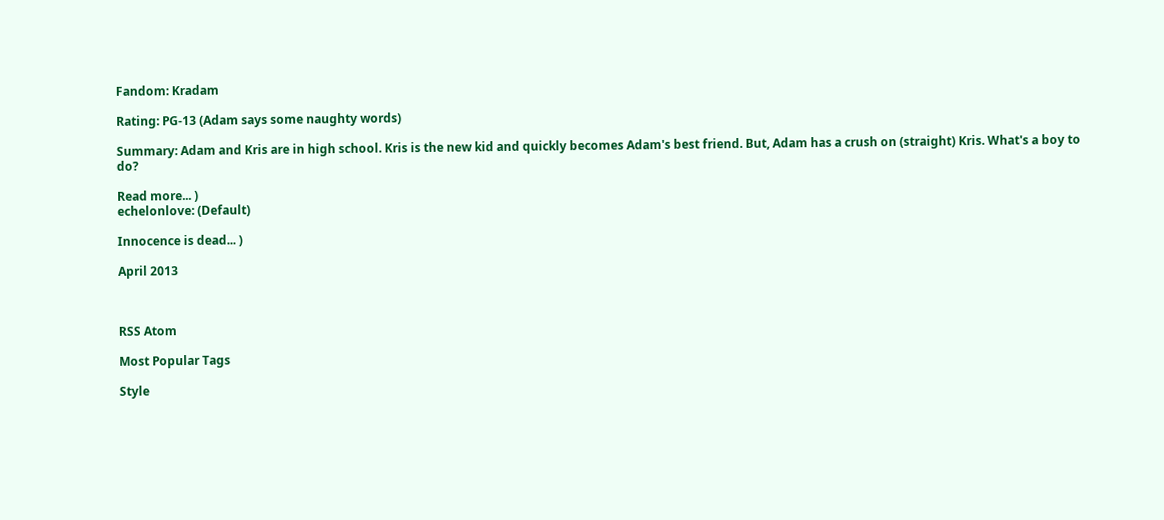Fandom: Kradam

Rating: PG-13 (Adam says some naughty words)

Summary: Adam and Kris are in high school. Kris is the new kid and quickly becomes Adam's best friend. But, Adam has a crush on (straight) Kris. What's a boy to do?

Read more... )
echelonlove: (Default)

Innocence is dead... )

April 2013



RSS Atom

Most Popular Tags

Style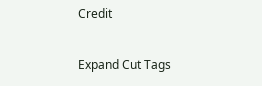Credit

Expand Cut Tags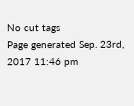No cut tags
Page generated Sep. 23rd, 2017 11:46 pm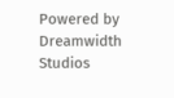Powered by Dreamwidth Studios